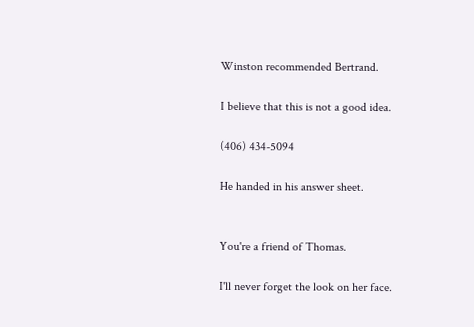Winston recommended Bertrand.

I believe that this is not a good idea.

(406) 434-5094

He handed in his answer sheet.


You're a friend of Thomas.

I'll never forget the look on her face.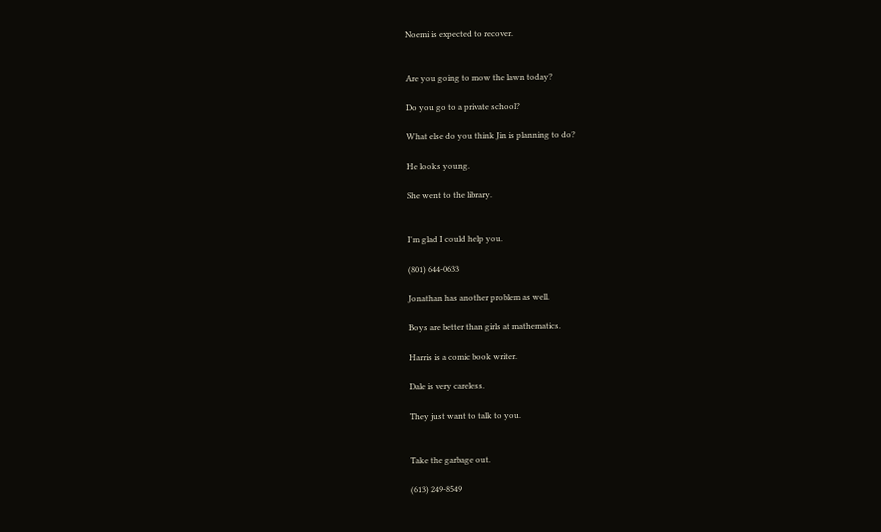Noemi is expected to recover.


Are you going to mow the lawn today?

Do you go to a private school?

What else do you think Jin is planning to do?

He looks young.

She went to the library.


I'm glad I could help you.

(801) 644-0633

Jonathan has another problem as well.

Boys are better than girls at mathematics.

Harris is a comic book writer.

Dale is very careless.

They just want to talk to you.


Take the garbage out.

(613) 249-8549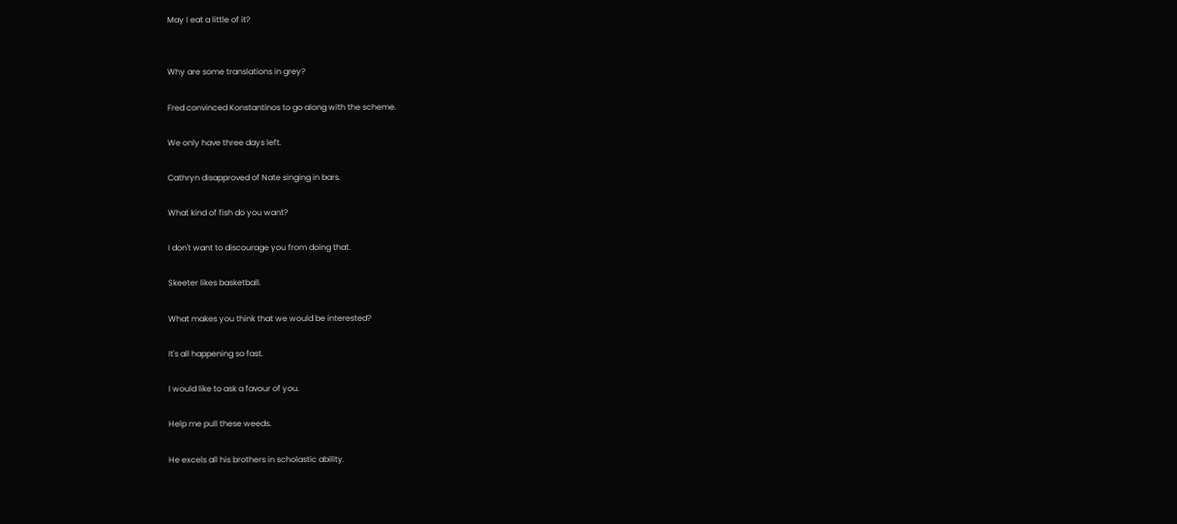May I eat a little of it?


Why are some translations in grey?

Fred convinced Konstantinos to go along with the scheme.

We only have three days left.

Cathryn disapproved of Nate singing in bars.

What kind of fish do you want?

I don't want to discourage you from doing that.

Skeeter likes basketball.

What makes you think that we would be interested?

It's all happening so fast.

I would like to ask a favour of you.

Help me pull these weeds.

He excels all his brothers in scholastic ability.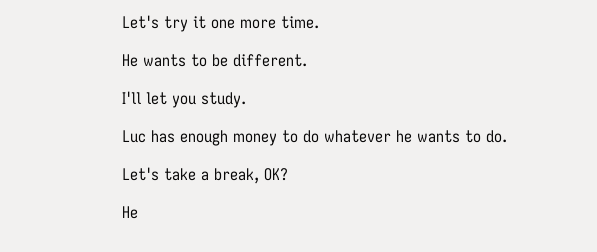Let's try it one more time.

He wants to be different.

I'll let you study.

Luc has enough money to do whatever he wants to do.

Let's take a break, OK?

He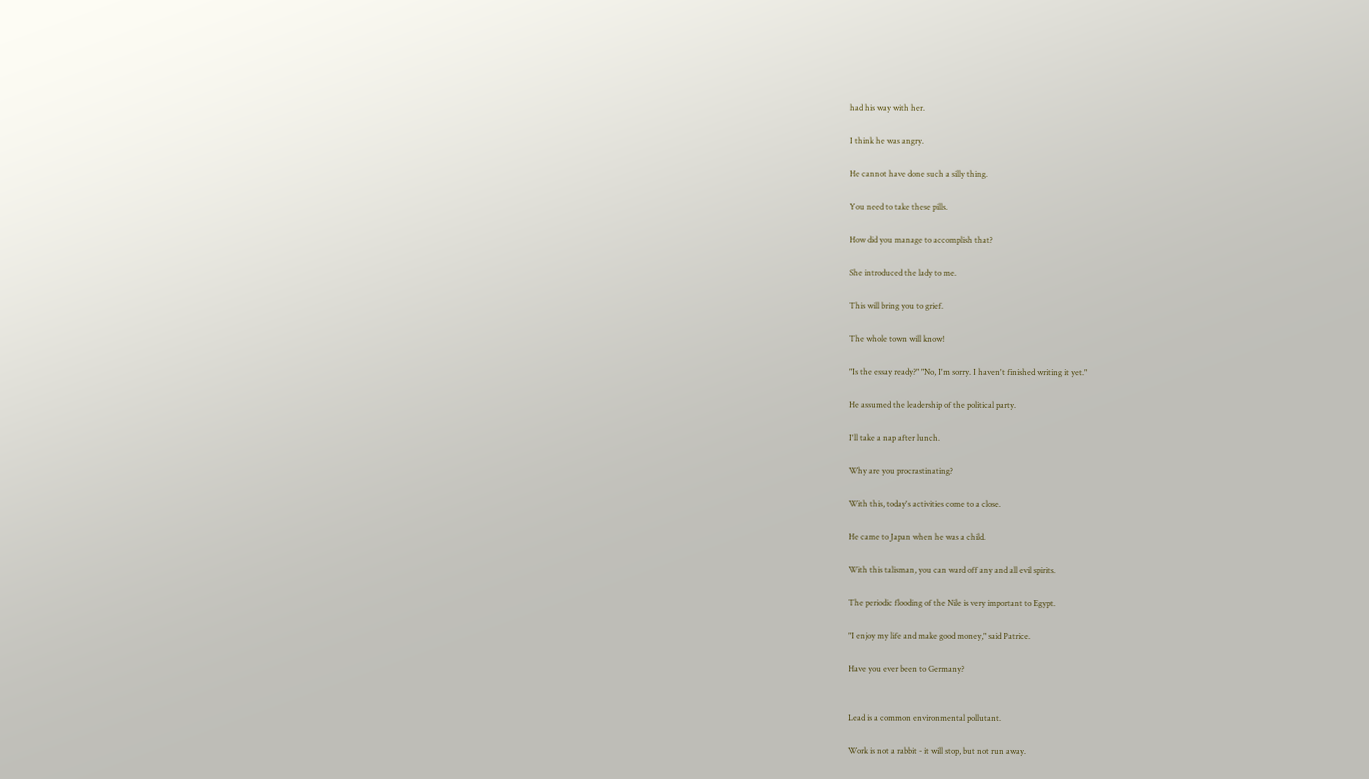had his way with her.

I think he was angry.

He cannot have done such a silly thing.

You need to take these pills.

How did you manage to accomplish that?

She introduced the lady to me.

This will bring you to grief.

The whole town will know!

"Is the essay ready?" "No, I'm sorry. I haven't finished writing it yet."

He assumed the leadership of the political party.

I'll take a nap after lunch.

Why are you procrastinating?

With this, today's activities come to a close.

He came to Japan when he was a child.

With this talisman, you can ward off any and all evil spirits.

The periodic flooding of the Nile is very important to Egypt.

"I enjoy my life and make good money," said Patrice.

Have you ever been to Germany?


Lead is a common environmental pollutant.

Work is not a rabbit - it will stop, but not run away.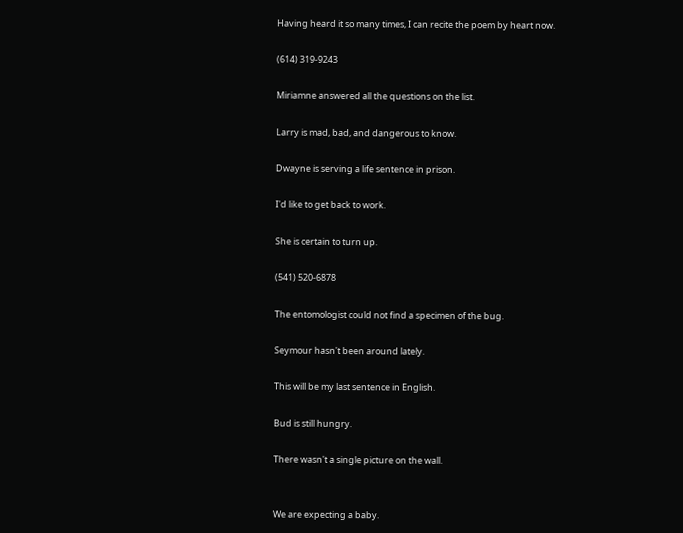Having heard it so many times, I can recite the poem by heart now.

(614) 319-9243

Miriamne answered all the questions on the list.

Larry is mad, bad, and dangerous to know.

Dwayne is serving a life sentence in prison.

I'd like to get back to work.

She is certain to turn up.

(541) 520-6878

The entomologist could not find a specimen of the bug.

Seymour hasn't been around lately.

This will be my last sentence in English.

Bud is still hungry.

There wasn't a single picture on the wall.


We are expecting a baby.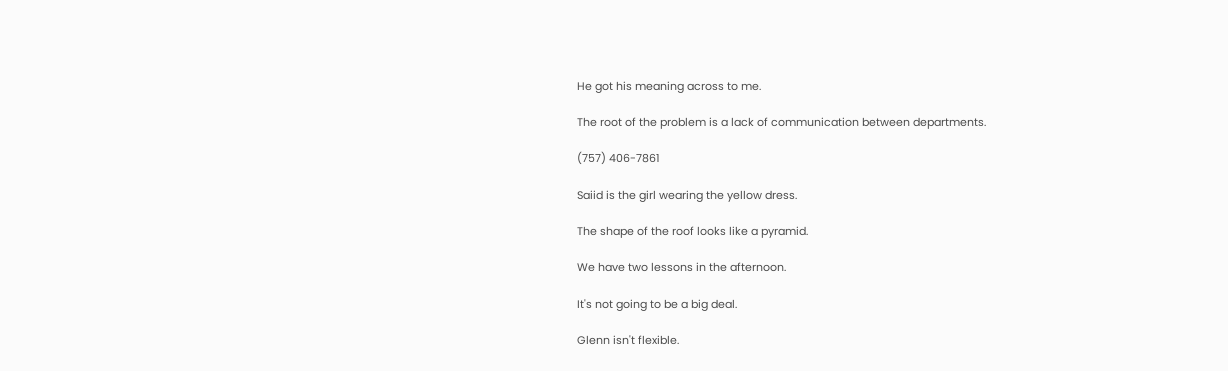He got his meaning across to me.

The root of the problem is a lack of communication between departments.

(757) 406-7861

Saiid is the girl wearing the yellow dress.

The shape of the roof looks like a pyramid.

We have two lessons in the afternoon.

It's not going to be a big deal.

Glenn isn't flexible.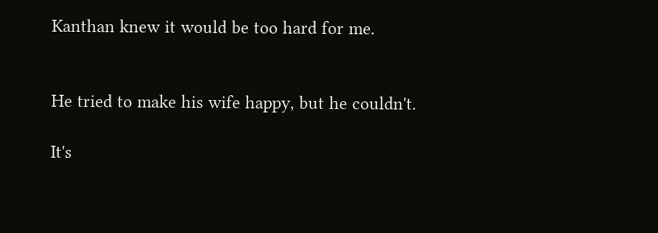Kanthan knew it would be too hard for me.


He tried to make his wife happy, but he couldn't.

It's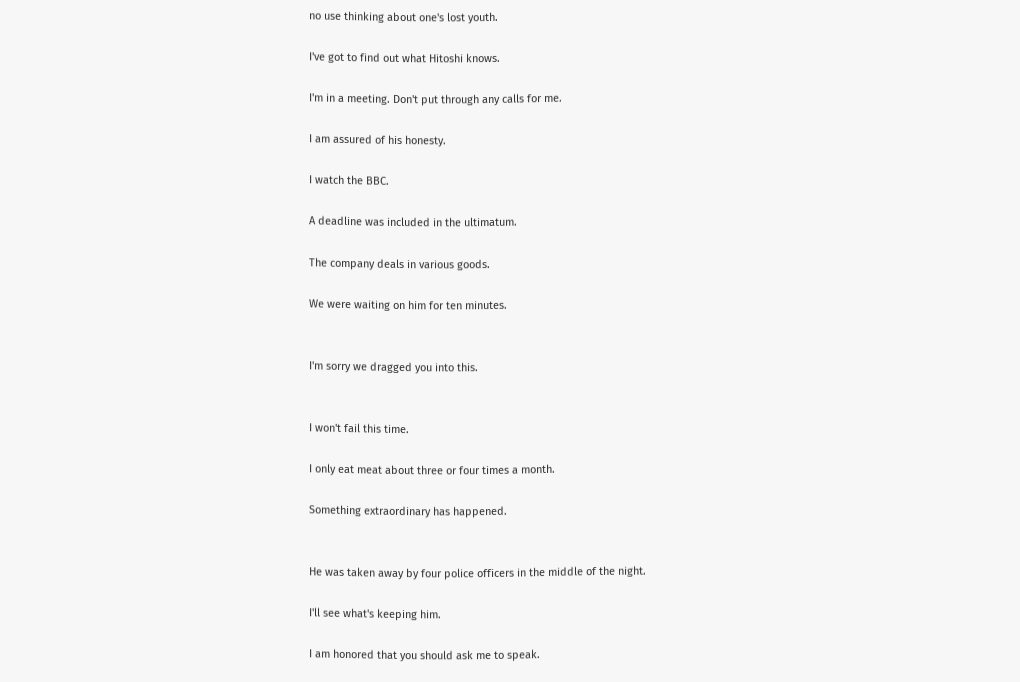no use thinking about one's lost youth.

I've got to find out what Hitoshi knows.

I'm in a meeting. Don't put through any calls for me.

I am assured of his honesty.

I watch the BBC.

A deadline was included in the ultimatum.

The company deals in various goods.

We were waiting on him for ten minutes.


I'm sorry we dragged you into this.


I won't fail this time.

I only eat meat about three or four times a month.

Something extraordinary has happened.


He was taken away by four police officers in the middle of the night.

I'll see what's keeping him.

I am honored that you should ask me to speak.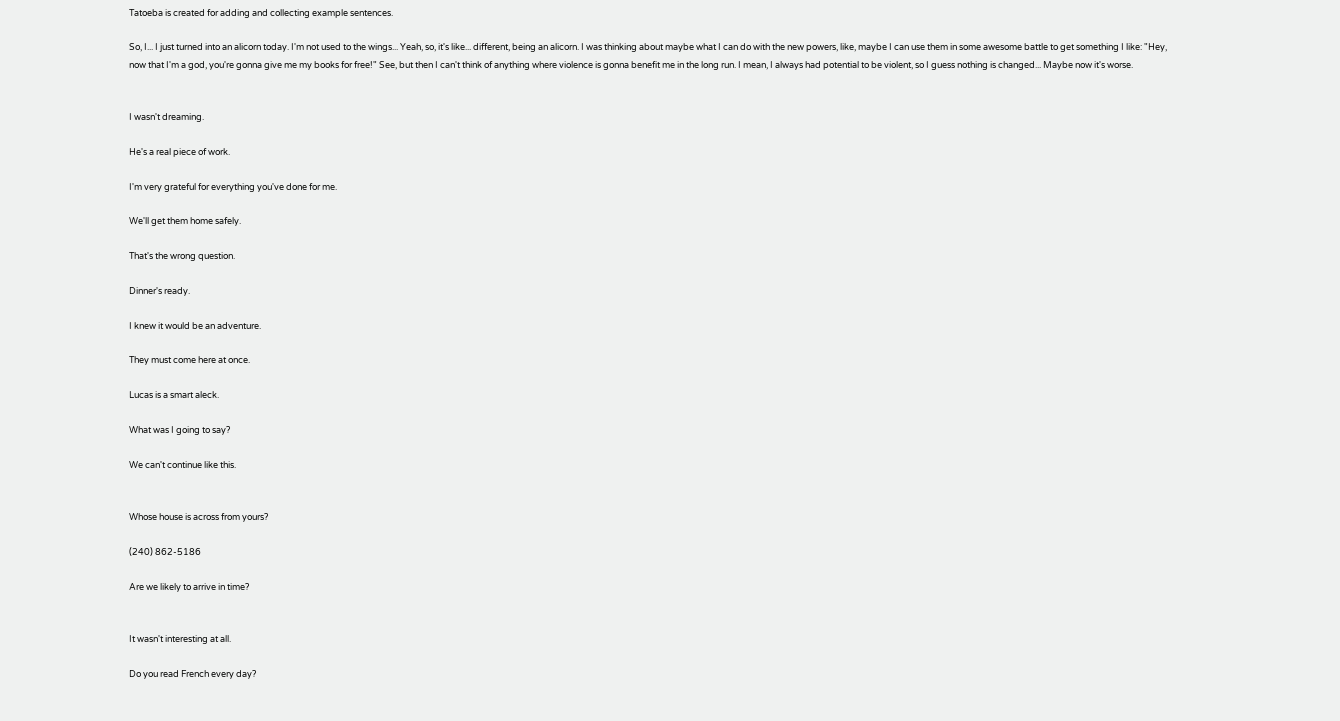Tatoeba is created for adding and collecting example sentences.

So, I... I just turned into an alicorn today. I'm not used to the wings... Yeah, so, it's like... different, being an alicorn. I was thinking about maybe what I can do with the new powers, like, maybe I can use them in some awesome battle to get something I like: "Hey, now that I'm a god, you're gonna give me my books for free!" See, but then I can't think of anything where violence is gonna benefit me in the long run. I mean, I always had potential to be violent, so I guess nothing is changed... Maybe now it's worse.


I wasn't dreaming.

He's a real piece of work.

I'm very grateful for everything you've done for me.

We'll get them home safely.

That's the wrong question.

Dinner's ready.

I knew it would be an adventure.

They must come here at once.

Lucas is a smart aleck.

What was I going to say?

We can't continue like this.


Whose house is across from yours?

(240) 862-5186

Are we likely to arrive in time?


It wasn't interesting at all.

Do you read French every day?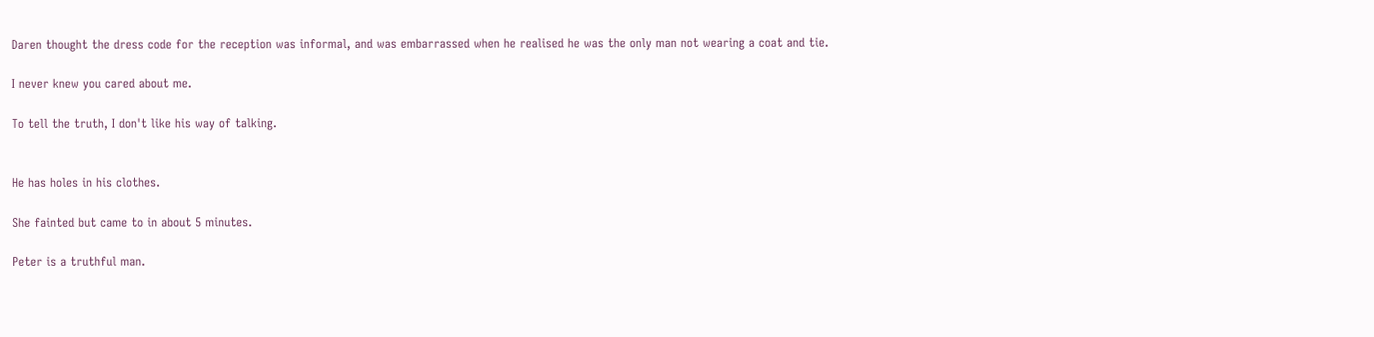Daren thought the dress code for the reception was informal, and was embarrassed when he realised he was the only man not wearing a coat and tie.

I never knew you cared about me.

To tell the truth, I don't like his way of talking.


He has holes in his clothes.

She fainted but came to in about 5 minutes.

Peter is a truthful man.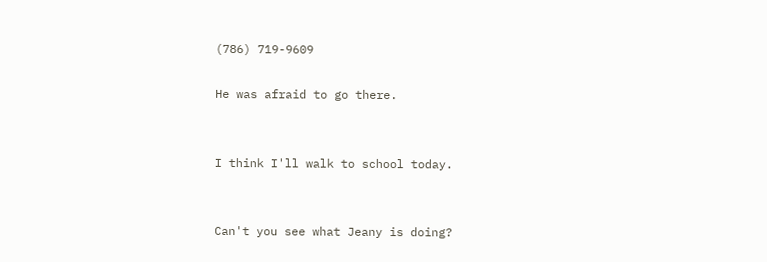(786) 719-9609

He was afraid to go there.


I think I'll walk to school today.


Can't you see what Jeany is doing?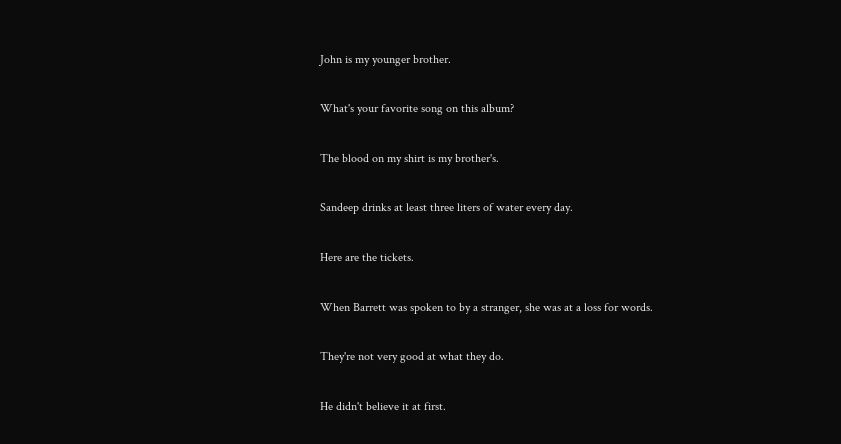John is my younger brother.

What's your favorite song on this album?

The blood on my shirt is my brother's.

Sandeep drinks at least three liters of water every day.

Here are the tickets.

When Barrett was spoken to by a stranger, she was at a loss for words.

They're not very good at what they do.

He didn't believe it at first.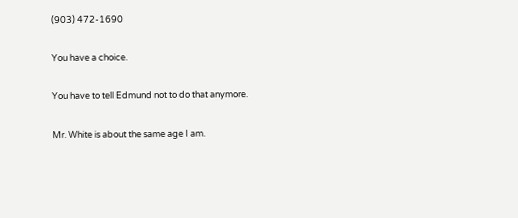(903) 472-1690

You have a choice.

You have to tell Edmund not to do that anymore.

Mr. White is about the same age I am.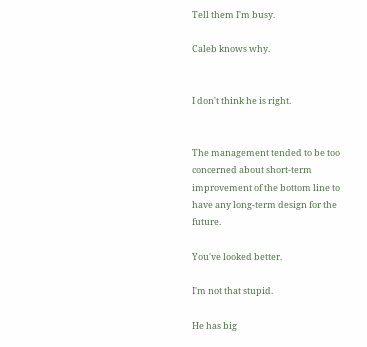Tell them I'm busy.

Caleb knows why.


I don't think he is right.


The management tended to be too concerned about short-term improvement of the bottom line to have any long-term design for the future.

You've looked better.

I'm not that stupid.

He has big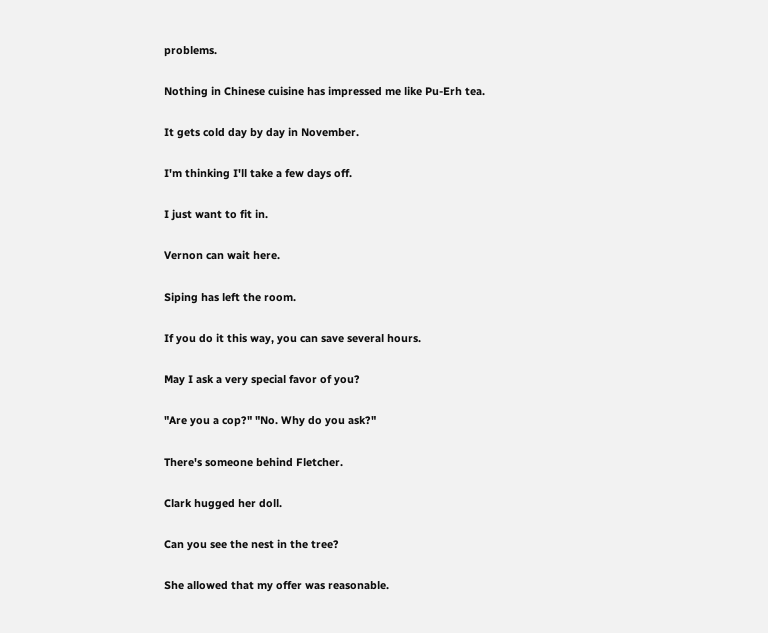problems.

Nothing in Chinese cuisine has impressed me like Pu-Erh tea.

It gets cold day by day in November.

I'm thinking I'll take a few days off.

I just want to fit in.

Vernon can wait here.

Siping has left the room.

If you do it this way, you can save several hours.

May I ask a very special favor of you?

"Are you a cop?" "No. Why do you ask?"

There's someone behind Fletcher.

Clark hugged her doll.

Can you see the nest in the tree?

She allowed that my offer was reasonable.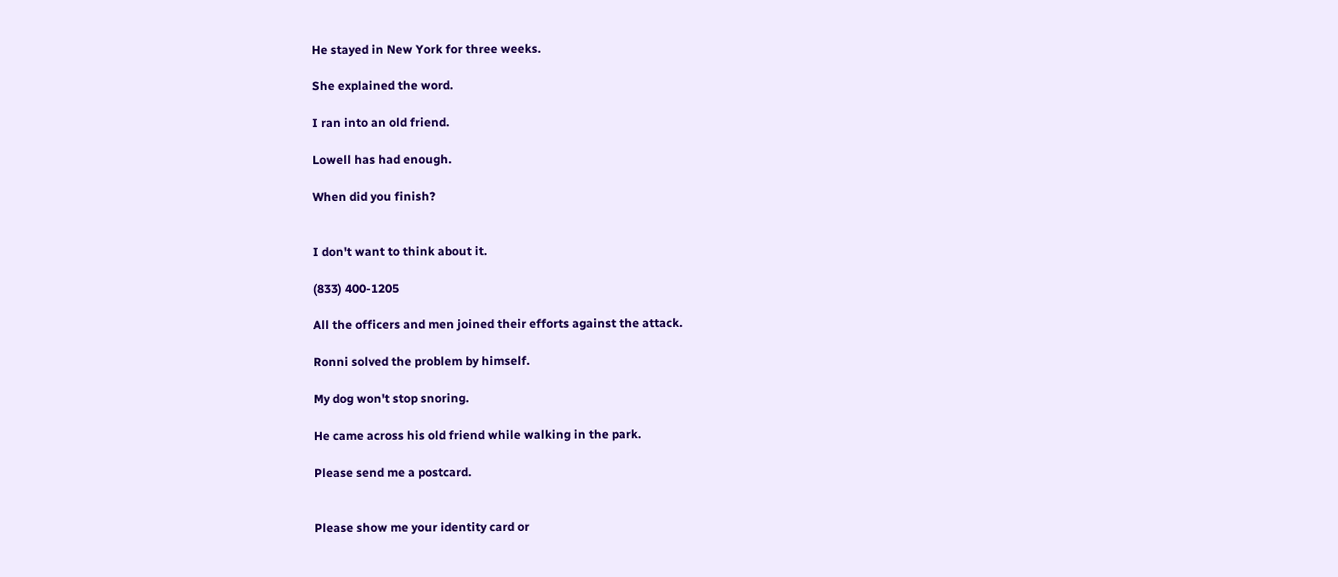He stayed in New York for three weeks.

She explained the word.

I ran into an old friend.

Lowell has had enough.

When did you finish?


I don't want to think about it.

(833) 400-1205

All the officers and men joined their efforts against the attack.

Ronni solved the problem by himself.

My dog won't stop snoring.

He came across his old friend while walking in the park.

Please send me a postcard.


Please show me your identity card or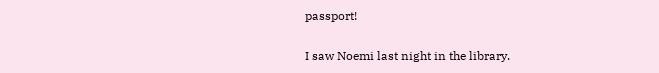passport!

I saw Noemi last night in the library.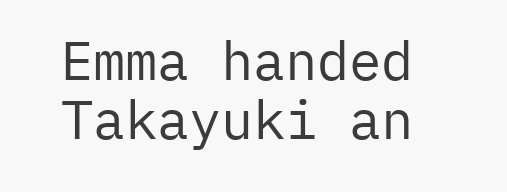Emma handed Takayuki an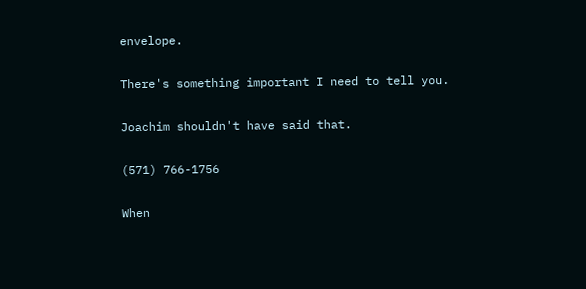envelope.

There's something important I need to tell you.

Joachim shouldn't have said that.

(571) 766-1756

When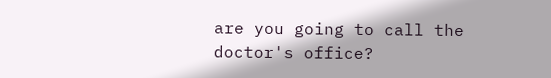are you going to call the doctor's office?